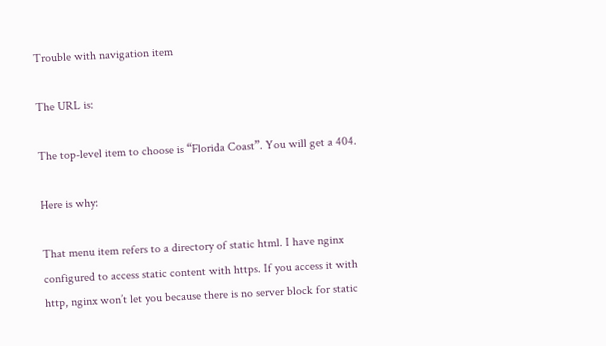Trouble with navigation item

The URL is:

The top-level item to choose is “Florida Coast”. You will get a 404.

Here is why:

That menu item refers to a directory of static html. I have nginx configured to access static content with https. If you access it with http, nginx won’t let you because there is no server block for static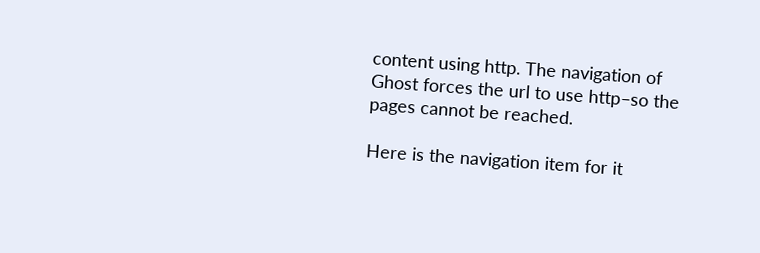content using http. The navigation of Ghost forces the url to use http–so the pages cannot be reached.

Here is the navigation item for it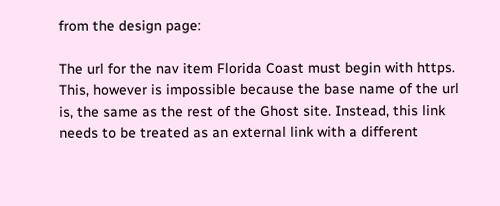from the design page:

The url for the nav item Florida Coast must begin with https. This, however is impossible because the base name of the url is, the same as the rest of the Ghost site. Instead, this link needs to be treated as an external link with a different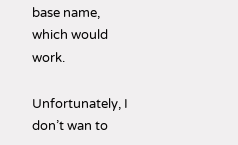base name, which would work.

Unfortunately, I don’t wan to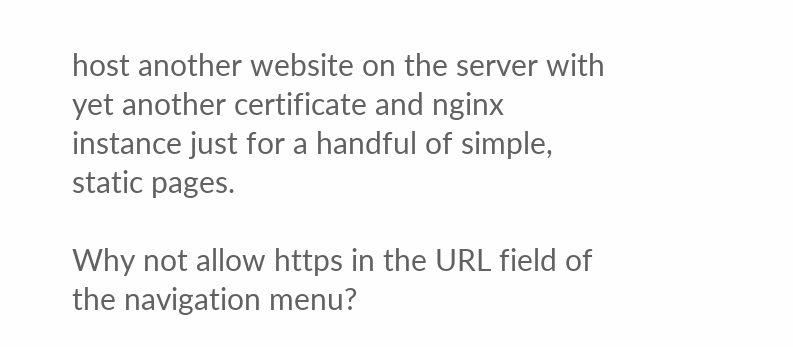host another website on the server with yet another certificate and nginx instance just for a handful of simple, static pages.

Why not allow https in the URL field of the navigation menu?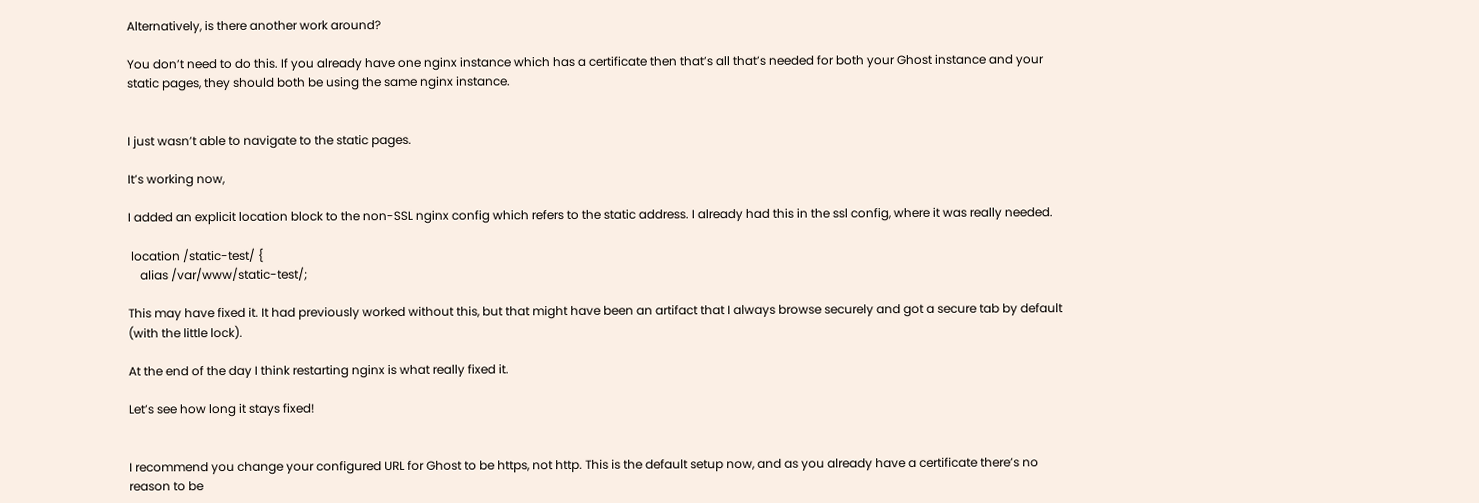Alternatively, is there another work around?

You don’t need to do this. If you already have one nginx instance which has a certificate then that’s all that’s needed for both your Ghost instance and your static pages, they should both be using the same nginx instance.


I just wasn’t able to navigate to the static pages.

It’s working now,

I added an explicit location block to the non-SSL nginx config which refers to the static address. I already had this in the ssl config, where it was really needed.

 location /static-test/ {
    alias /var/www/static-test/;

This may have fixed it. It had previously worked without this, but that might have been an artifact that I always browse securely and got a secure tab by default (with the little lock).

At the end of the day I think restarting nginx is what really fixed it.

Let’s see how long it stays fixed!


I recommend you change your configured URL for Ghost to be https, not http. This is the default setup now, and as you already have a certificate there’s no reason to be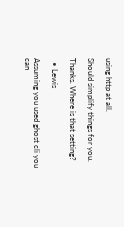using http at all.

Should simplify things for you.

Thanks. Where is that setting?

  • Lewis

Assuming you used ghost cli you can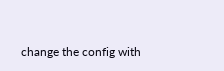change the config with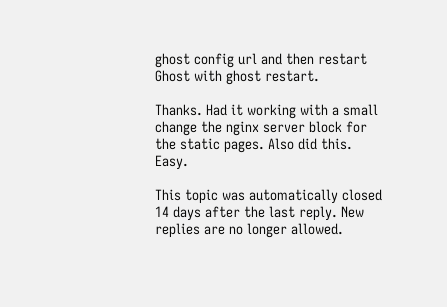ghost config url and then restart Ghost with ghost restart.

Thanks. Had it working with a small change the nginx server block for the static pages. Also did this. Easy.

This topic was automatically closed 14 days after the last reply. New replies are no longer allowed.